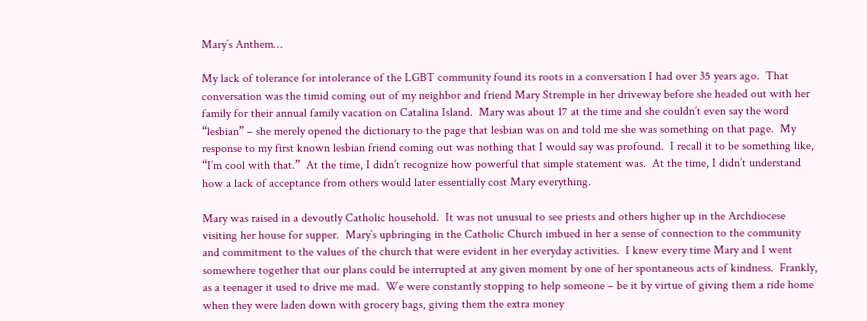Mary’s Anthem…

My lack of tolerance for intolerance of the LGBT community found its roots in a conversation I had over 35 years ago.  That conversation was the timid coming out of my neighbor and friend Mary Stremple in her driveway before she headed out with her family for their annual family vacation on Catalina Island.  Mary was about 17 at the time and she couldn’t even say the word “lesbian” – she merely opened the dictionary to the page that lesbian was on and told me she was something on that page.  My response to my first known lesbian friend coming out was nothing that I would say was profound.  I recall it to be something like, “I’m cool with that.”  At the time, I didn’t recognize how powerful that simple statement was.  At the time, I didn’t understand how a lack of acceptance from others would later essentially cost Mary everything.

Mary was raised in a devoutly Catholic household.  It was not unusual to see priests and others higher up in the Archdiocese visiting her house for supper.  Mary’s upbringing in the Catholic Church imbued in her a sense of connection to the community and commitment to the values of the church that were evident in her everyday activities.  I knew every time Mary and I went somewhere together that our plans could be interrupted at any given moment by one of her spontaneous acts of kindness.  Frankly, as a teenager it used to drive me mad.  We were constantly stopping to help someone – be it by virtue of giving them a ride home when they were laden down with grocery bags, giving them the extra money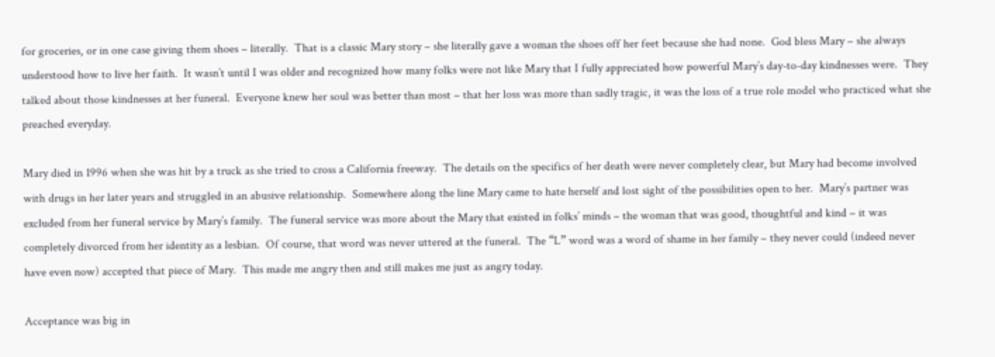for groceries, or in one case giving them shoes – literally.  That is a classic Mary story – she literally gave a woman the shoes off her feet because she had none.  God bless Mary – she always understood how to live her faith.  It wasn’t until I was older and recognized how many folks were not like Mary that I fully appreciated how powerful Mary’s day-to-day kindnesses were.  They talked about those kindnesses at her funeral.  Everyone knew her soul was better than most – that her loss was more than sadly tragic, it was the loss of a true role model who practiced what she preached everyday.

Mary died in 1996 when she was hit by a truck as she tried to cross a California freeway.  The details on the specifics of her death were never completely clear, but Mary had become involved with drugs in her later years and struggled in an abusive relationship.  Somewhere along the line Mary came to hate herself and lost sight of the possibilities open to her.  Mary’s partner was excluded from her funeral service by Mary’s family.  The funeral service was more about the Mary that existed in folks’ minds – the woman that was good, thoughtful and kind – it was completely divorced from her identity as a lesbian.  Of course, that word was never uttered at the funeral.  The “L” word was a word of shame in her family – they never could (indeed never have even now) accepted that piece of Mary.  This made me angry then and still makes me just as angry today.

Acceptance was big in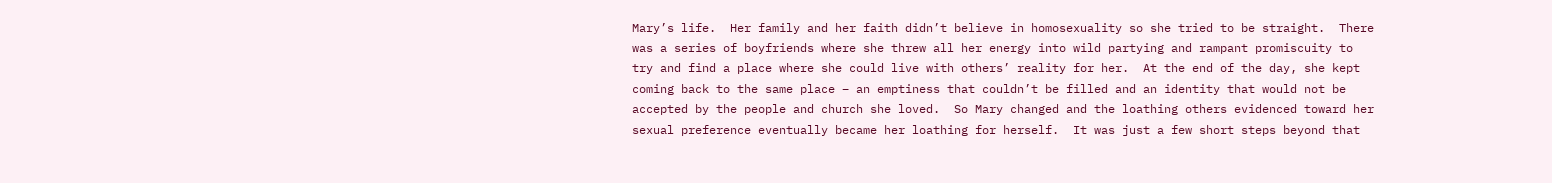Mary’s life.  Her family and her faith didn’t believe in homosexuality so she tried to be straight.  There was a series of boyfriends where she threw all her energy into wild partying and rampant promiscuity to try and find a place where she could live with others’ reality for her.  At the end of the day, she kept coming back to the same place – an emptiness that couldn’t be filled and an identity that would not be accepted by the people and church she loved.  So Mary changed and the loathing others evidenced toward her sexual preference eventually became her loathing for herself.  It was just a few short steps beyond that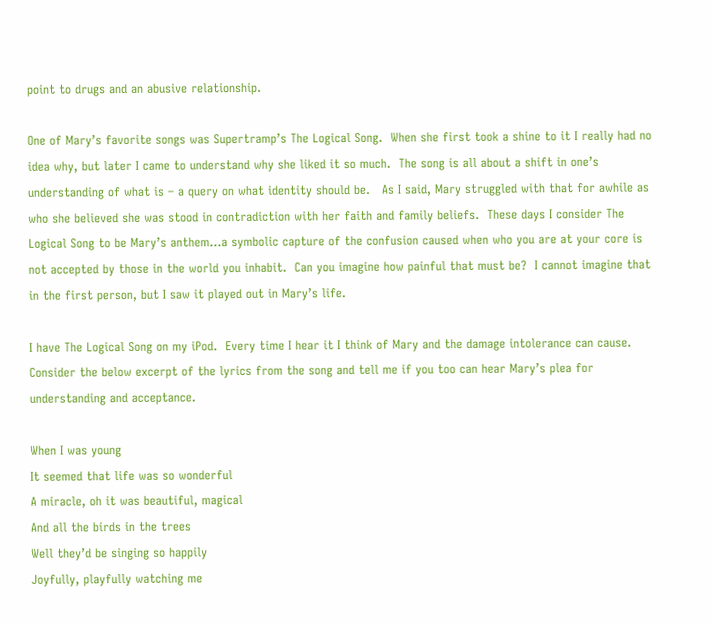point to drugs and an abusive relationship.

One of Mary’s favorite songs was Supertramp’s The Logical Song.  When she first took a shine to it I really had no idea why, but later I came to understand why she liked it so much.  The song is all about a shift in one’s understanding of what is – a query on what identity should be.   As I said, Mary struggled with that for awhile as who she believed she was stood in contradiction with her faith and family beliefs.  These days I consider The Logical Song to be Mary’s anthem…a symbolic capture of the confusion caused when who you are at your core is not accepted by those in the world you inhabit.  Can you imagine how painful that must be?  I cannot imagine that in the first person, but I saw it played out in Mary’s life.

I have The Logical Song on my iPod.  Every time I hear it I think of Mary and the damage intolerance can cause.  Consider the below excerpt of the lyrics from the song and tell me if you too can hear Mary’s plea for understanding and acceptance.

When I was young
It seemed that life was so wonderful
A miracle, oh it was beautiful, magical
And all the birds in the trees
Well they’d be singing so happily
Joyfully, playfully watching me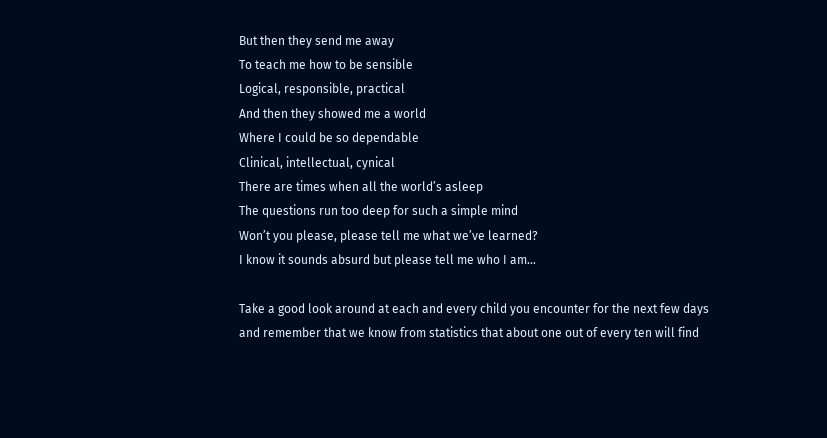But then they send me away
To teach me how to be sensible
Logical, responsible, practical
And then they showed me a world
Where I could be so dependable
Clinical, intellectual, cynical
There are times when all the world’s asleep
The questions run too deep for such a simple mind
Won’t you please, please tell me what we’ve learned?
I know it sounds absurd but please tell me who I am…

Take a good look around at each and every child you encounter for the next few days and remember that we know from statistics that about one out of every ten will find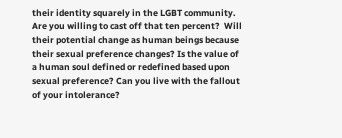their identity squarely in the LGBT community.  Are you willing to cast off that ten percent?  Will their potential change as human beings because their sexual preference changes? Is the value of a human soul defined or redefined based upon sexual preference? Can you live with the fallout of your intolerance?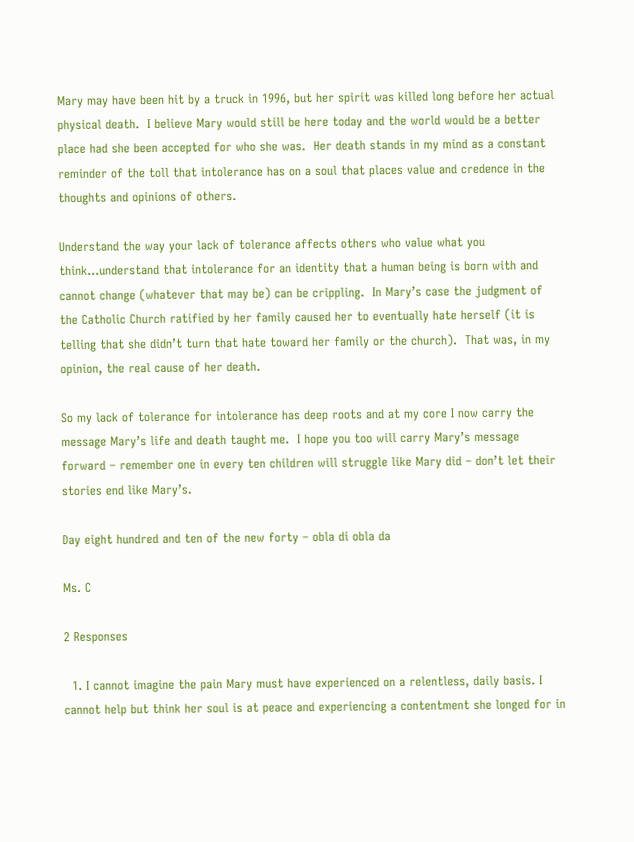Mary may have been hit by a truck in 1996, but her spirit was killed long before her actual physical death.  I believe Mary would still be here today and the world would be a better place had she been accepted for who she was.  Her death stands in my mind as a constant reminder of the toll that intolerance has on a soul that places value and credence in the thoughts and opinions of others.

Understand the way your lack of tolerance affects others who value what you think…understand that intolerance for an identity that a human being is born with and cannot change (whatever that may be) can be crippling.  In Mary’s case the judgment of the Catholic Church ratified by her family caused her to eventually hate herself (it is telling that she didn’t turn that hate toward her family or the church).  That was, in my opinion, the real cause of her death.

So my lack of tolerance for intolerance has deep roots and at my core I now carry the message Mary’s life and death taught me.  I hope you too will carry Mary’s message forward – remember one in every ten children will struggle like Mary did – don’t let their stories end like Mary’s.

Day eight hundred and ten of the new forty – obla di obla da

Ms. C

2 Responses

  1. I cannot imagine the pain Mary must have experienced on a relentless, daily basis. I cannot help but think her soul is at peace and experiencing a contentment she longed for in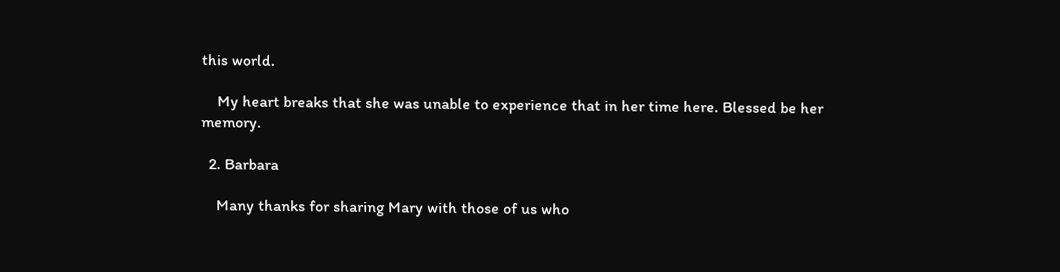this world.

    My heart breaks that she was unable to experience that in her time here. Blessed be her memory.

  2. Barbara

    Many thanks for sharing Mary with those of us who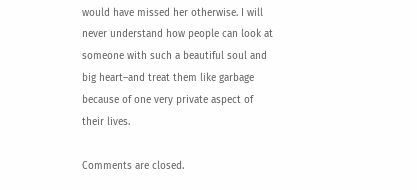would have missed her otherwise. I will never understand how people can look at someone with such a beautiful soul and big heart–and treat them like garbage because of one very private aspect of their lives.

Comments are closed.